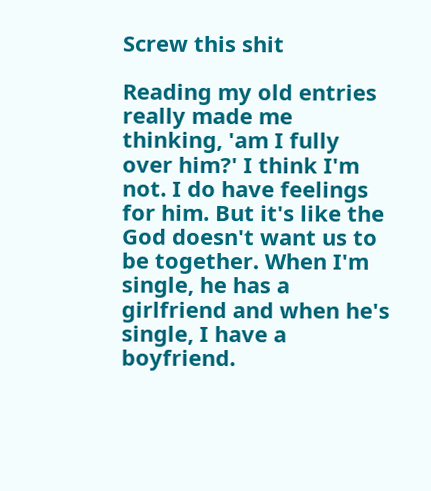Screw this shit

Reading my old entries really made me thinking, 'am I fully over him?' I think I'm not. I do have feelings for him. But it's like the God doesn't want us to be together. When I'm single, he has a girlfriend and when he's single, I have a boyfriend.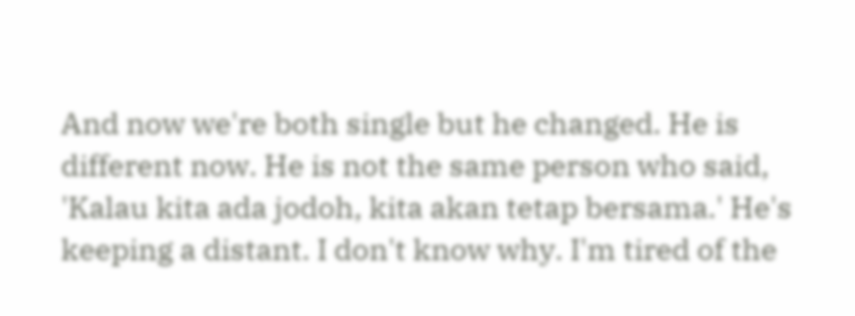And now we're both single but he changed. He is different now. He is not the same person who said, 'Kalau kita ada jodoh, kita akan tetap bersama.' He's keeping a distant. I don't know why. I'm tired of the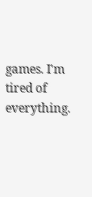games. I'm tired of everything.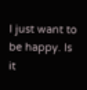I just want to be happy. Is it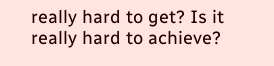really hard to get? Is it really hard to achieve?